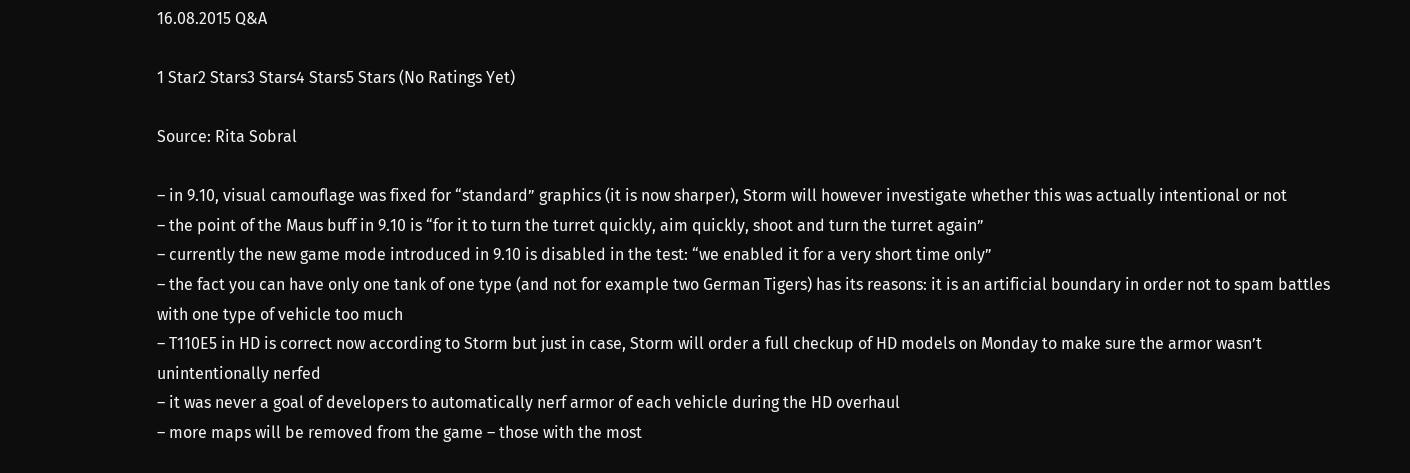16.08.2015 Q&A

1 Star2 Stars3 Stars4 Stars5 Stars (No Ratings Yet)

Source: Rita Sobral

– in 9.10, visual camouflage was fixed for “standard” graphics (it is now sharper), Storm will however investigate whether this was actually intentional or not
– the point of the Maus buff in 9.10 is “for it to turn the turret quickly, aim quickly, shoot and turn the turret again”
– currently the new game mode introduced in 9.10 is disabled in the test: “we enabled it for a very short time only”
– the fact you can have only one tank of one type (and not for example two German Tigers) has its reasons: it is an artificial boundary in order not to spam battles with one type of vehicle too much
– T110E5 in HD is correct now according to Storm but just in case, Storm will order a full checkup of HD models on Monday to make sure the armor wasn’t unintentionally nerfed
– it was never a goal of developers to automatically nerf armor of each vehicle during the HD overhaul
– more maps will be removed from the game – those with the most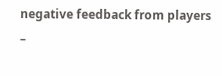negative feedback from players
–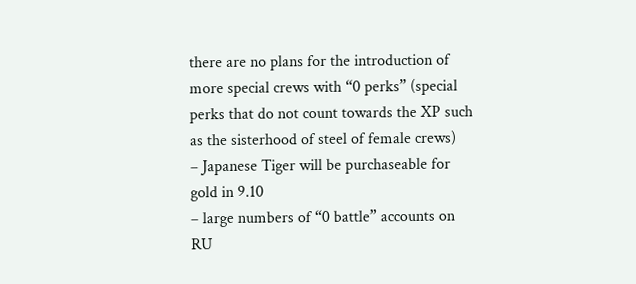there are no plans for the introduction of more special crews with “0 perks” (special perks that do not count towards the XP such as the sisterhood of steel of female crews)
– Japanese Tiger will be purchaseable for gold in 9.10
– large numbers of “0 battle” accounts on RU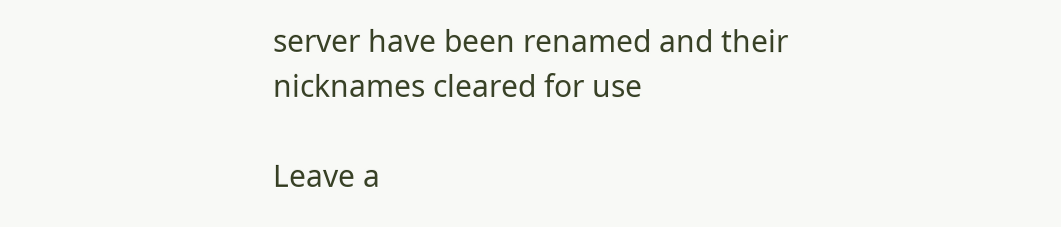server have been renamed and their nicknames cleared for use

Leave a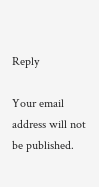Reply

Your email address will not be published.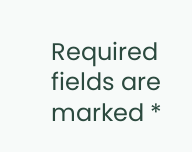Required fields are marked *